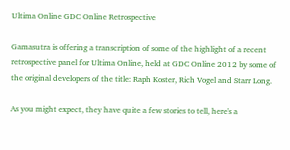Ultima Online GDC Online Retrospective

Gamasutra is offering a transcription of some of the highlight of a recent retrospective panel for Ultima Online, held at GDC Online 2012 by some of the original developers of the title: Raph Koster, Rich Vogel and Starr Long.

As you might expect, they have quite a few stories to tell, here's a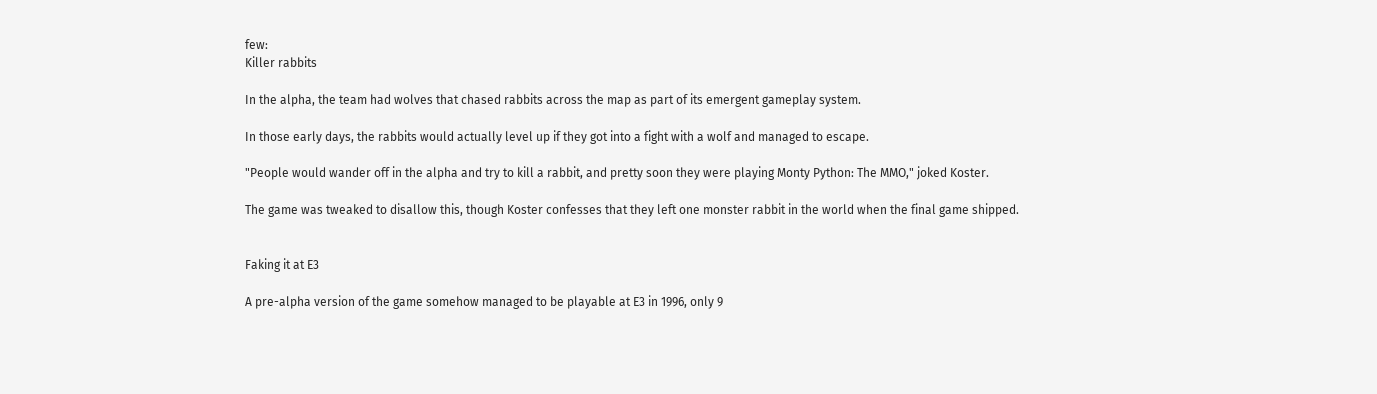few:
Killer rabbits

In the alpha, the team had wolves that chased rabbits across the map as part of its emergent gameplay system.

In those early days, the rabbits would actually level up if they got into a fight with a wolf and managed to escape.

"People would wander off in the alpha and try to kill a rabbit, and pretty soon they were playing Monty Python: The MMO," joked Koster.

The game was tweaked to disallow this, though Koster confesses that they left one monster rabbit in the world when the final game shipped.


Faking it at E3

A pre-alpha version of the game somehow managed to be playable at E3 in 1996, only 9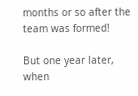months or so after the team was formed!

But one year later, when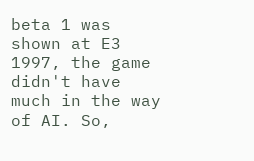beta 1 was shown at E3 1997, the game didn't have much in the way of AI. So,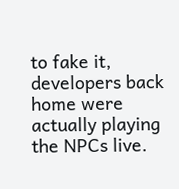to fake it, developers back home were actually playing the NPCs live.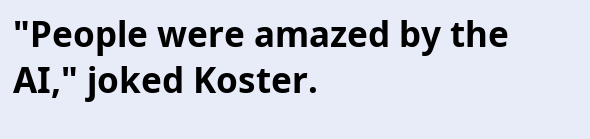"People were amazed by the AI," joked Koster.